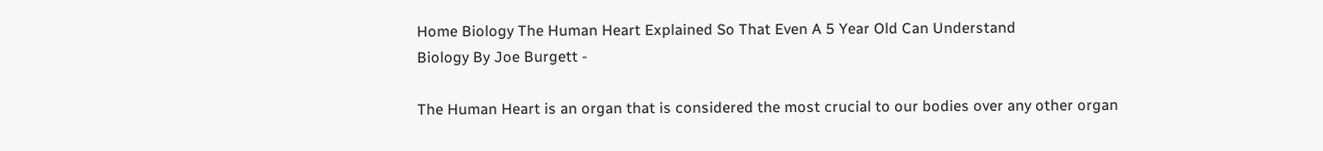Home Biology The Human Heart Explained So That Even A 5 Year Old Can Understand
Biology By Joe Burgett -

The Human Heart is an organ that is considered the most crucial to our bodies over any other organ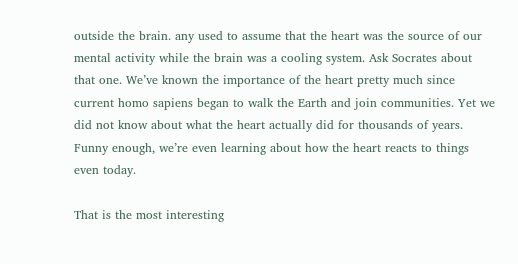outside the brain. any used to assume that the heart was the source of our mental activity while the brain was a cooling system. Ask Socrates about that one. We’ve known the importance of the heart pretty much since current homo sapiens began to walk the Earth and join communities. Yet we did not know about what the heart actually did for thousands of years. Funny enough, we’re even learning about how the heart reacts to things even today.

That is the most interesting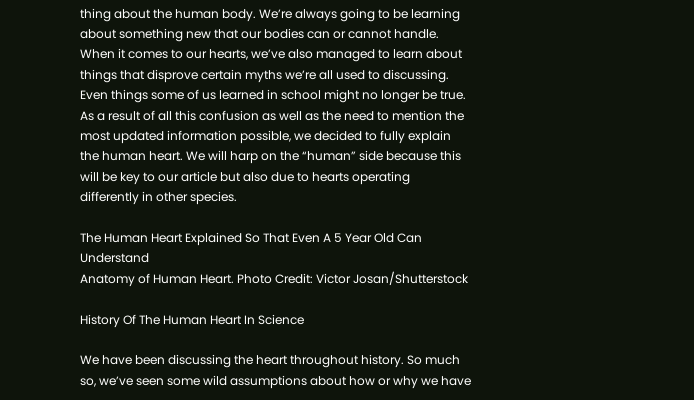thing about the human body. We’re always going to be learning about something new that our bodies can or cannot handle. When it comes to our hearts, we’ve also managed to learn about things that disprove certain myths we’re all used to discussing. Even things some of us learned in school might no longer be true. As a result of all this confusion as well as the need to mention the most updated information possible, we decided to fully explain the human heart. We will harp on the “human” side because this will be key to our article but also due to hearts operating differently in other species.

The Human Heart Explained So That Even A 5 Year Old Can Understand
Anatomy of Human Heart. Photo Credit: Victor Josan/Shutterstock

History Of The Human Heart In Science

We have been discussing the heart throughout history. So much so, we’ve seen some wild assumptions about how or why we have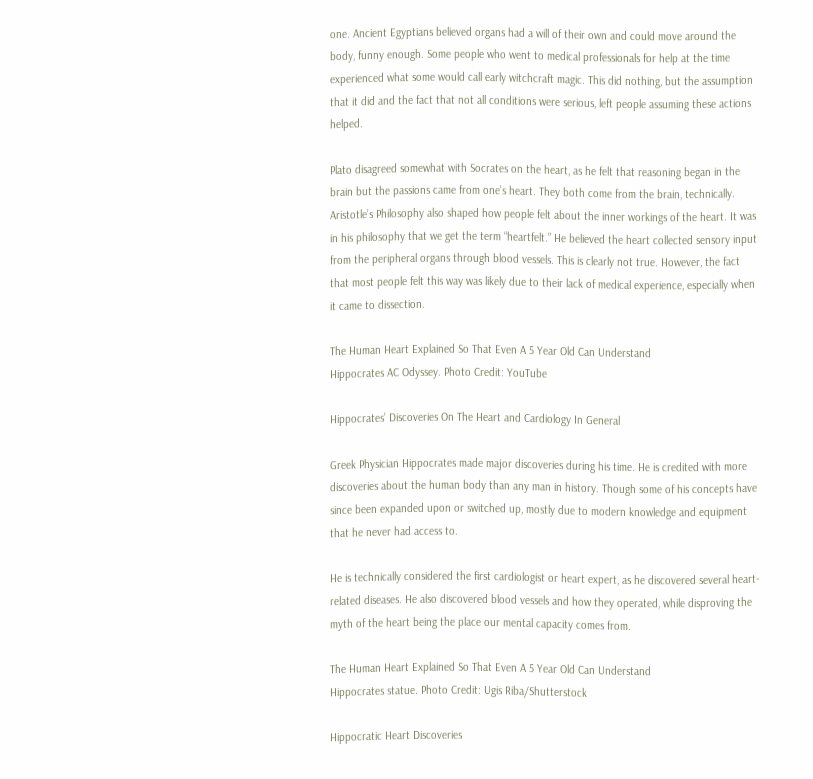one. Ancient Egyptians believed organs had a will of their own and could move around the body, funny enough. Some people who went to medical professionals for help at the time experienced what some would call early witchcraft magic. This did nothing, but the assumption that it did and the fact that not all conditions were serious, left people assuming these actions helped.

Plato disagreed somewhat with Socrates on the heart, as he felt that reasoning began in the brain but the passions came from one’s heart. They both come from the brain, technically. Aristotle’s Philosophy also shaped how people felt about the inner workings of the heart. It was in his philosophy that we get the term “heartfelt.” He believed the heart collected sensory input from the peripheral organs through blood vessels. This is clearly not true. However, the fact that most people felt this way was likely due to their lack of medical experience, especially when it came to dissection.

The Human Heart Explained So That Even A 5 Year Old Can Understand
Hippocrates AC Odyssey. Photo Credit: YouTube

Hippocrates’ Discoveries On The Heart and Cardiology In General

Greek Physician Hippocrates made major discoveries during his time. He is credited with more discoveries about the human body than any man in history. Though some of his concepts have since been expanded upon or switched up, mostly due to modern knowledge and equipment that he never had access to.

He is technically considered the first cardiologist or heart expert, as he discovered several heart-related diseases. He also discovered blood vessels and how they operated, while disproving the myth of the heart being the place our mental capacity comes from.

The Human Heart Explained So That Even A 5 Year Old Can Understand
Hippocrates statue. Photo Credit: Ugis Riba/Shutterstock

Hippocratic Heart Discoveries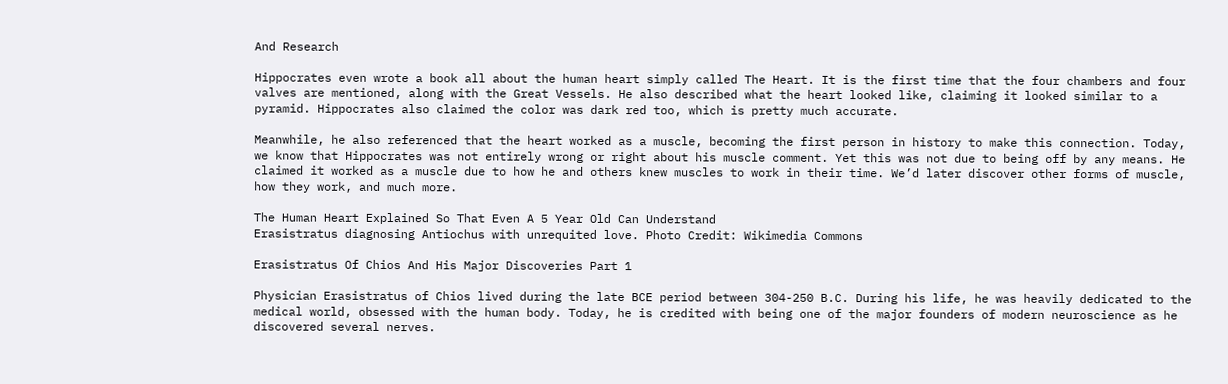And Research

Hippocrates even wrote a book all about the human heart simply called The Heart. It is the first time that the four chambers and four valves are mentioned, along with the Great Vessels. He also described what the heart looked like, claiming it looked similar to a pyramid. Hippocrates also claimed the color was dark red too, which is pretty much accurate.

Meanwhile, he also referenced that the heart worked as a muscle, becoming the first person in history to make this connection. Today, we know that Hippocrates was not entirely wrong or right about his muscle comment. Yet this was not due to being off by any means. He claimed it worked as a muscle due to how he and others knew muscles to work in their time. We’d later discover other forms of muscle, how they work, and much more.

The Human Heart Explained So That Even A 5 Year Old Can Understand
Erasistratus diagnosing Antiochus with unrequited love. Photo Credit: Wikimedia Commons

Erasistratus Of Chios And His Major Discoveries Part 1

Physician Erasistratus of Chios lived during the late BCE period between 304-250 B.C. During his life, he was heavily dedicated to the medical world, obsessed with the human body. Today, he is credited with being one of the major founders of modern neuroscience as he discovered several nerves.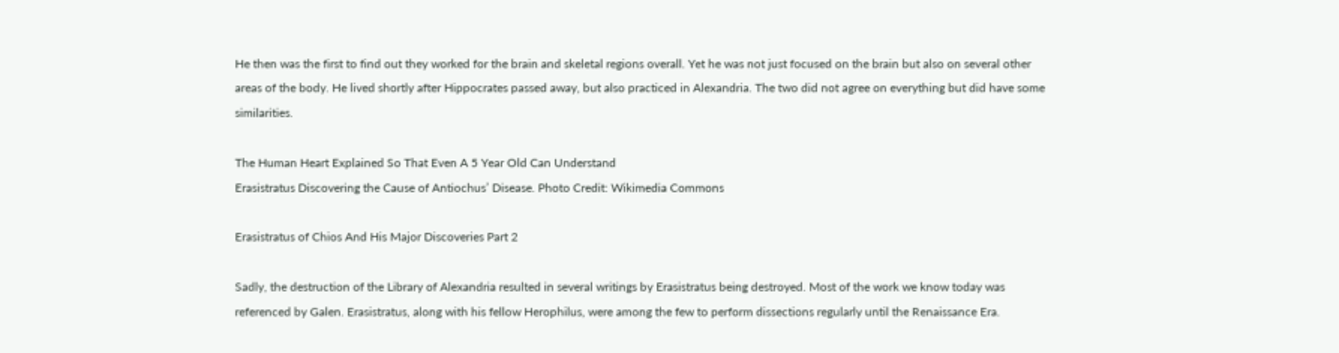He then was the first to find out they worked for the brain and skeletal regions overall. Yet he was not just focused on the brain but also on several other areas of the body. He lived shortly after Hippocrates passed away, but also practiced in Alexandria. The two did not agree on everything but did have some similarities.

The Human Heart Explained So That Even A 5 Year Old Can Understand
Erasistratus Discovering the Cause of Antiochus’ Disease. Photo Credit: Wikimedia Commons

Erasistratus of Chios And His Major Discoveries Part 2

Sadly, the destruction of the Library of Alexandria resulted in several writings by Erasistratus being destroyed. Most of the work we know today was referenced by Galen. Erasistratus, along with his fellow Herophilus, were among the few to perform dissections regularly until the Renaissance Era.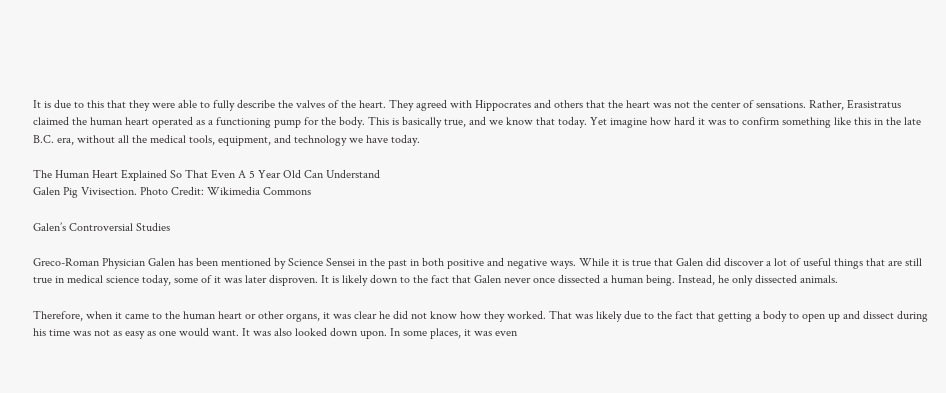It is due to this that they were able to fully describe the valves of the heart. They agreed with Hippocrates and others that the heart was not the center of sensations. Rather, Erasistratus claimed the human heart operated as a functioning pump for the body. This is basically true, and we know that today. Yet imagine how hard it was to confirm something like this in the late B.C. era, without all the medical tools, equipment, and technology we have today.

The Human Heart Explained So That Even A 5 Year Old Can Understand
Galen Pig Vivisection. Photo Credit: Wikimedia Commons

Galen’s Controversial Studies

Greco-Roman Physician Galen has been mentioned by Science Sensei in the past in both positive and negative ways. While it is true that Galen did discover a lot of useful things that are still true in medical science today, some of it was later disproven. It is likely down to the fact that Galen never once dissected a human being. Instead, he only dissected animals.

Therefore, when it came to the human heart or other organs, it was clear he did not know how they worked. That was likely due to the fact that getting a body to open up and dissect during his time was not as easy as one would want. It was also looked down upon. In some places, it was even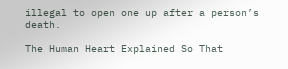illegal to open one up after a person’s death.

The Human Heart Explained So That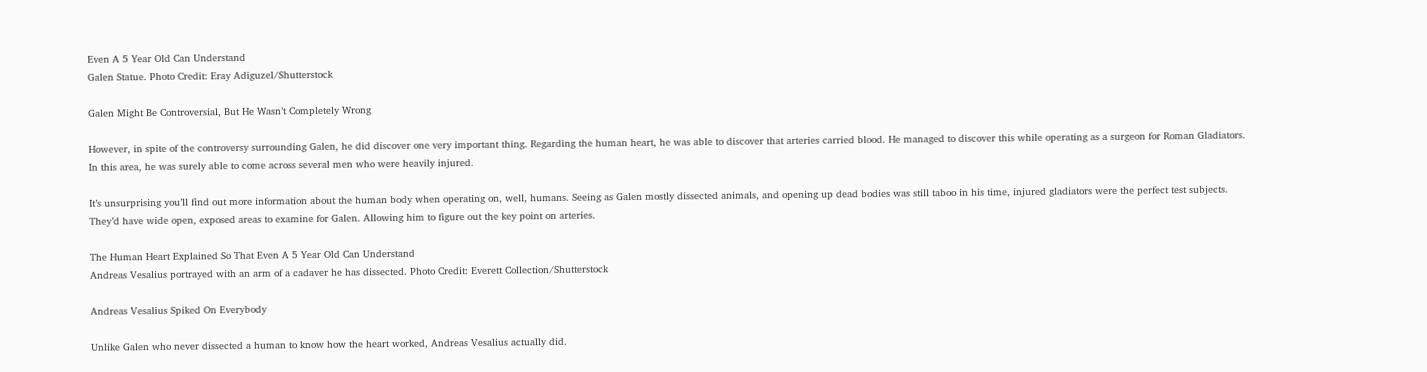Even A 5 Year Old Can Understand
Galen Statue. Photo Credit: Eray Adiguzel/Shutterstock

Galen Might Be Controversial, But He Wasn’t Completely Wrong

However, in spite of the controversy surrounding Galen, he did discover one very important thing. Regarding the human heart, he was able to discover that arteries carried blood. He managed to discover this while operating as a surgeon for Roman Gladiators. In this area, he was surely able to come across several men who were heavily injured.

It’s unsurprising you’ll find out more information about the human body when operating on, well, humans. Seeing as Galen mostly dissected animals, and opening up dead bodies was still taboo in his time, injured gladiators were the perfect test subjects. They’d have wide open, exposed areas to examine for Galen. Allowing him to figure out the key point on arteries.

The Human Heart Explained So That Even A 5 Year Old Can Understand
Andreas Vesalius portrayed with an arm of a cadaver he has dissected. Photo Credit: Everett Collection/Shutterstock

Andreas Vesalius Spiked On Everybody

Unlike Galen who never dissected a human to know how the heart worked, Andreas Vesalius actually did.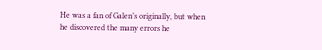He was a fan of Galen’s originally, but when he discovered the many errors he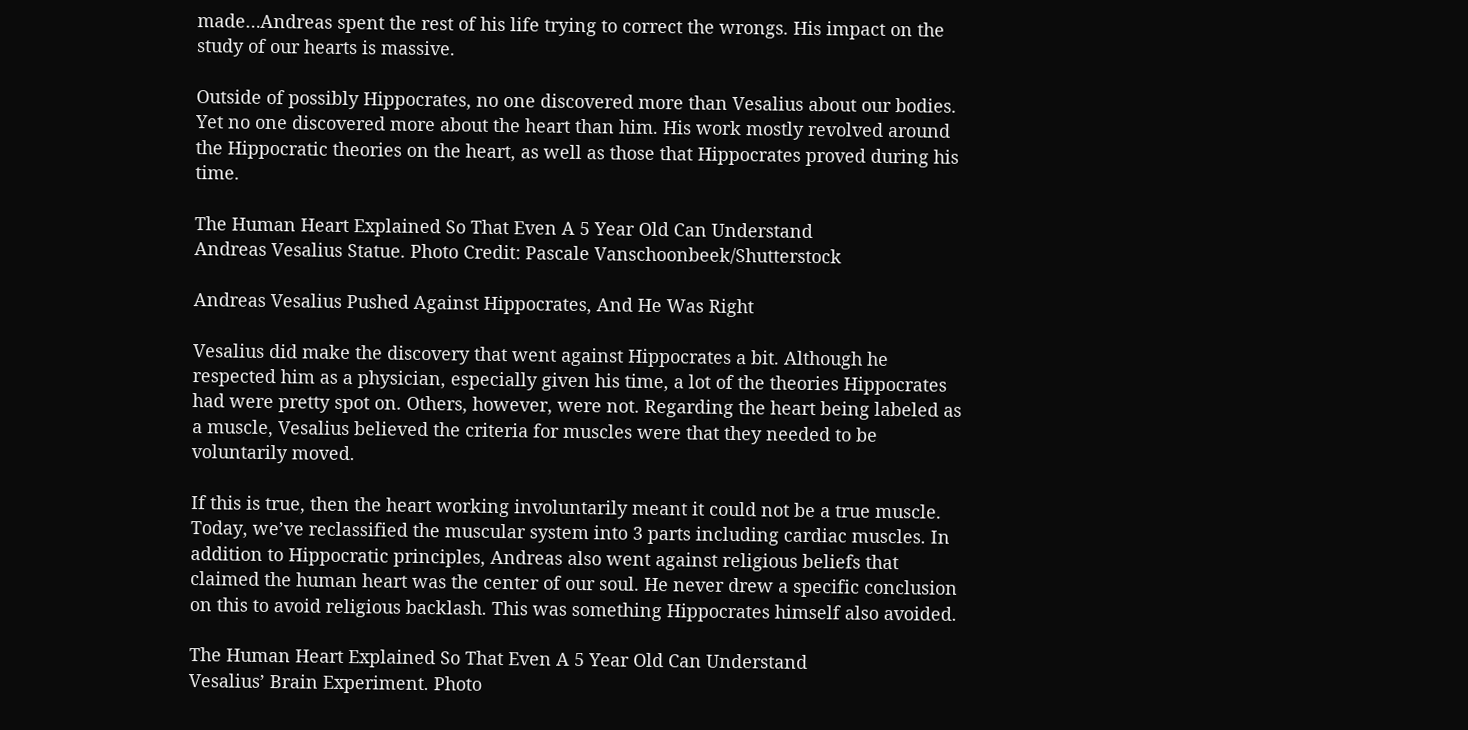made…Andreas spent the rest of his life trying to correct the wrongs. His impact on the study of our hearts is massive.

Outside of possibly Hippocrates, no one discovered more than Vesalius about our bodies. Yet no one discovered more about the heart than him. His work mostly revolved around the Hippocratic theories on the heart, as well as those that Hippocrates proved during his time.

The Human Heart Explained So That Even A 5 Year Old Can Understand
Andreas Vesalius Statue. Photo Credit: Pascale Vanschoonbeek/Shutterstock

Andreas Vesalius Pushed Against Hippocrates, And He Was Right

Vesalius did make the discovery that went against Hippocrates a bit. Although he respected him as a physician, especially given his time, a lot of the theories Hippocrates had were pretty spot on. Others, however, were not. Regarding the heart being labeled as a muscle, Vesalius believed the criteria for muscles were that they needed to be voluntarily moved.

If this is true, then the heart working involuntarily meant it could not be a true muscle. Today, we’ve reclassified the muscular system into 3 parts including cardiac muscles. In addition to Hippocratic principles, Andreas also went against religious beliefs that claimed the human heart was the center of our soul. He never drew a specific conclusion on this to avoid religious backlash. This was something Hippocrates himself also avoided.

The Human Heart Explained So That Even A 5 Year Old Can Understand
Vesalius’ Brain Experiment. Photo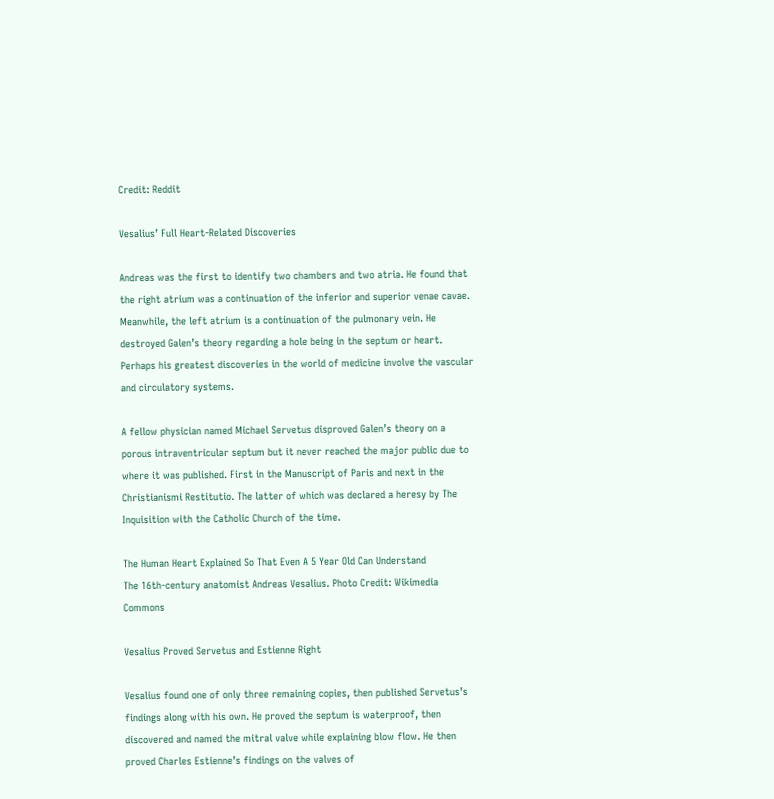Credit: Reddit

Vesalius’ Full Heart-Related Discoveries

Andreas was the first to identify two chambers and two atria. He found that the right atrium was a continuation of the inferior and superior venae cavae. Meanwhile, the left atrium is a continuation of the pulmonary vein. He destroyed Galen’s theory regarding a hole being in the septum or heart. Perhaps his greatest discoveries in the world of medicine involve the vascular and circulatory systems.

A fellow physician named Michael Servetus disproved Galen’s theory on a porous intraventricular septum but it never reached the major public due to where it was published. First in the Manuscript of Paris and next in the Christianismi Restitutio. The latter of which was declared a heresy by The Inquisition with the Catholic Church of the time.

The Human Heart Explained So That Even A 5 Year Old Can Understand
The 16th-century anatomist Andreas Vesalius. Photo Credit: Wikimedia Commons

Vesalius Proved Servetus and Estienne Right

Vesalius found one of only three remaining copies, then published Servetus’s findings along with his own. He proved the septum is waterproof, then discovered and named the mitral valve while explaining blow flow. He then proved Charles Estienne’s findings on the valves of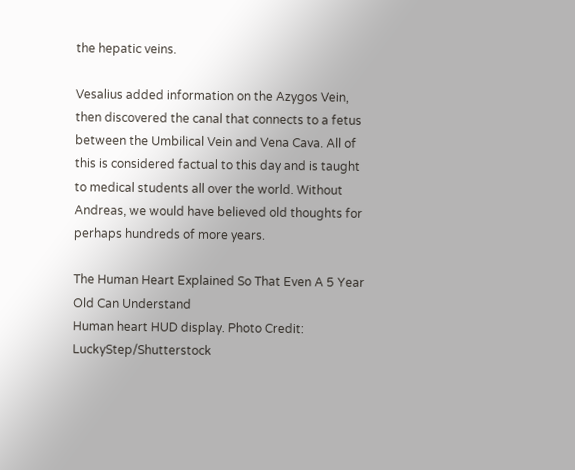the hepatic veins.

Vesalius added information on the Azygos Vein, then discovered the canal that connects to a fetus between the Umbilical Vein and Vena Cava. All of this is considered factual to this day and is taught to medical students all over the world. Without Andreas, we would have believed old thoughts for perhaps hundreds of more years.

The Human Heart Explained So That Even A 5 Year Old Can Understand
Human heart HUD display. Photo Credit: LuckyStep/Shutterstock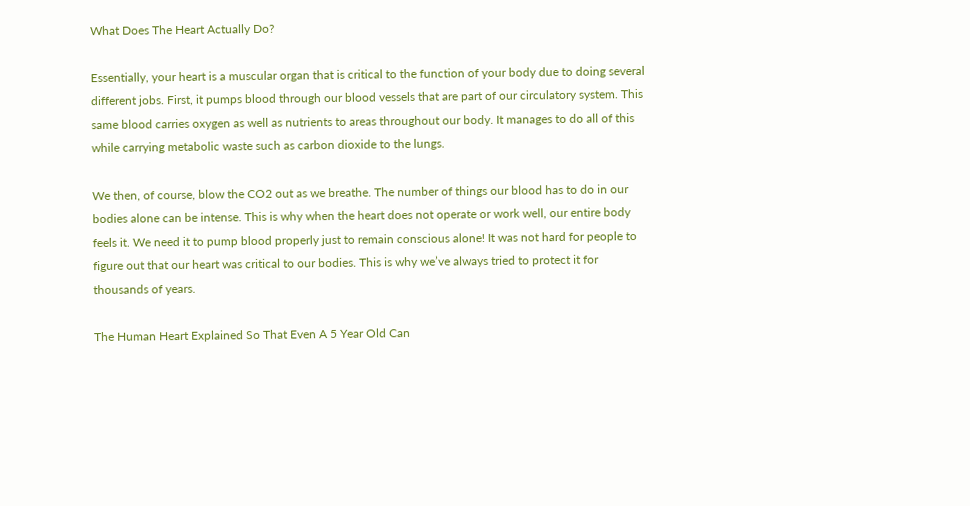What Does The Heart Actually Do?

Essentially, your heart is a muscular organ that is critical to the function of your body due to doing several different jobs. First, it pumps blood through our blood vessels that are part of our circulatory system. This same blood carries oxygen as well as nutrients to areas throughout our body. It manages to do all of this while carrying metabolic waste such as carbon dioxide to the lungs.

We then, of course, blow the CO2 out as we breathe. The number of things our blood has to do in our bodies alone can be intense. This is why when the heart does not operate or work well, our entire body feels it. We need it to pump blood properly just to remain conscious alone! It was not hard for people to figure out that our heart was critical to our bodies. This is why we’ve always tried to protect it for thousands of years.

The Human Heart Explained So That Even A 5 Year Old Can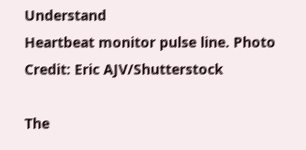Understand
Heartbeat monitor pulse line. Photo Credit: Eric AJV/Shutterstock

The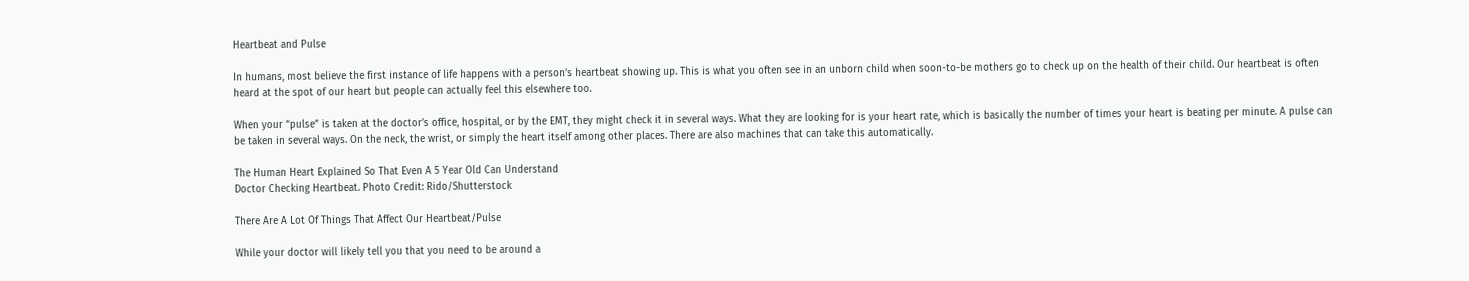Heartbeat and Pulse

In humans, most believe the first instance of life happens with a person’s heartbeat showing up. This is what you often see in an unborn child when soon-to-be mothers go to check up on the health of their child. Our heartbeat is often heard at the spot of our heart but people can actually feel this elsewhere too.

When your “pulse” is taken at the doctor’s office, hospital, or by the EMT, they might check it in several ways. What they are looking for is your heart rate, which is basically the number of times your heart is beating per minute. A pulse can be taken in several ways. On the neck, the wrist, or simply the heart itself among other places. There are also machines that can take this automatically.

The Human Heart Explained So That Even A 5 Year Old Can Understand
Doctor Checking Heartbeat. Photo Credit: Rido/Shutterstock

There Are A Lot Of Things That Affect Our Heartbeat/Pulse

While your doctor will likely tell you that you need to be around a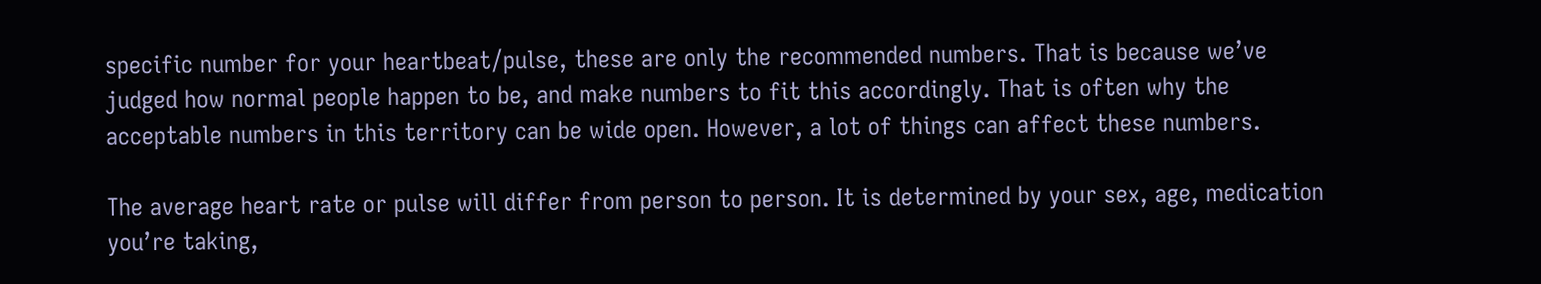specific number for your heartbeat/pulse, these are only the recommended numbers. That is because we’ve judged how normal people happen to be, and make numbers to fit this accordingly. That is often why the acceptable numbers in this territory can be wide open. However, a lot of things can affect these numbers.

The average heart rate or pulse will differ from person to person. It is determined by your sex, age, medication you’re taking,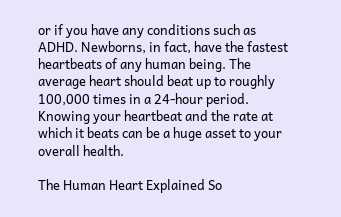or if you have any conditions such as ADHD. Newborns, in fact, have the fastest heartbeats of any human being. The average heart should beat up to roughly 100,000 times in a 24-hour period. Knowing your heartbeat and the rate at which it beats can be a huge asset to your overall health.

The Human Heart Explained So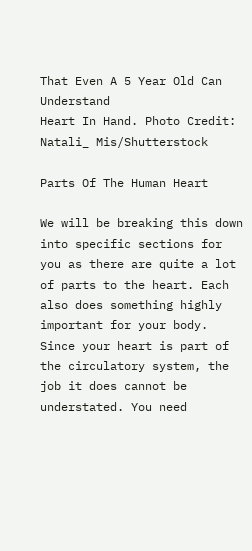That Even A 5 Year Old Can Understand
Heart In Hand. Photo Credit: Natali_ Mis/Shutterstock

Parts Of The Human Heart

We will be breaking this down into specific sections for you as there are quite a lot of parts to the heart. Each also does something highly important for your body. Since your heart is part of the circulatory system, the job it does cannot be understated. You need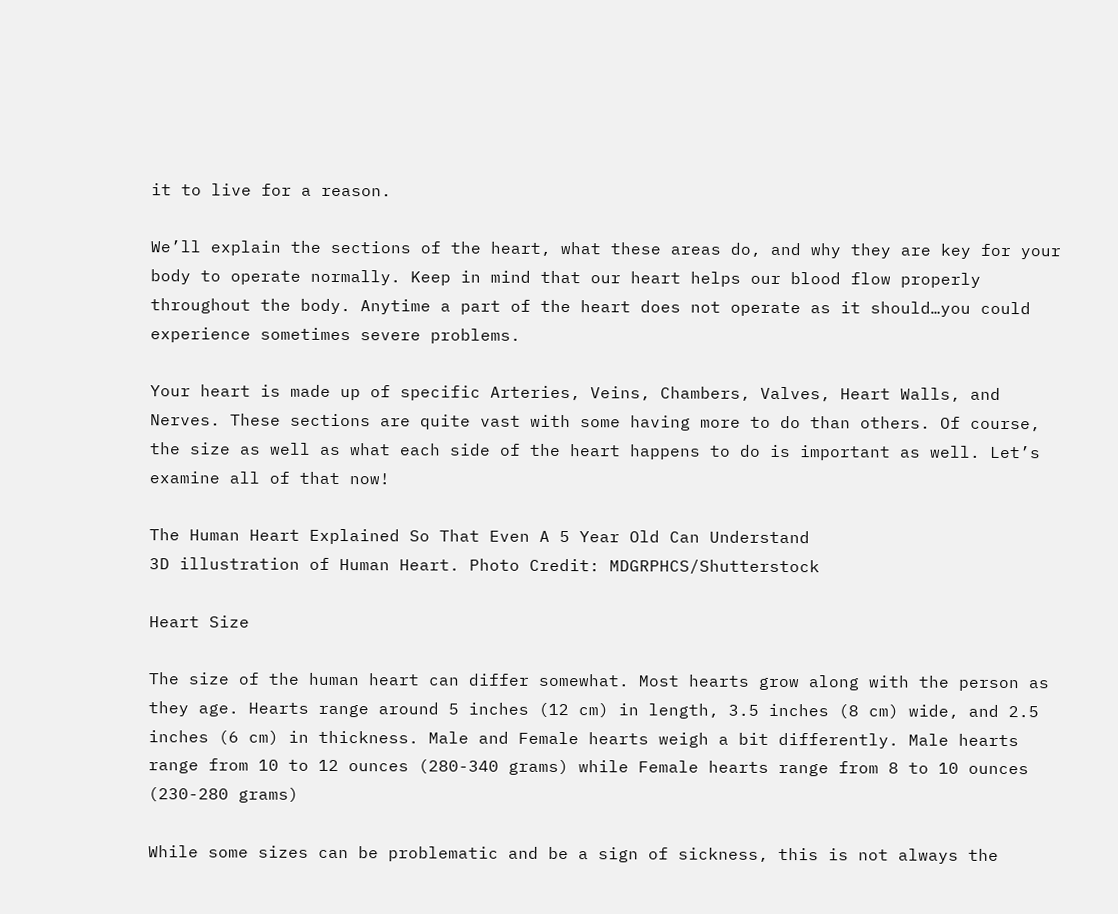it to live for a reason.

We’ll explain the sections of the heart, what these areas do, and why they are key for your body to operate normally. Keep in mind that our heart helps our blood flow properly throughout the body. Anytime a part of the heart does not operate as it should…you could experience sometimes severe problems.

Your heart is made up of specific Arteries, Veins, Chambers, Valves, Heart Walls, and Nerves. These sections are quite vast with some having more to do than others. Of course, the size as well as what each side of the heart happens to do is important as well. Let’s examine all of that now!

The Human Heart Explained So That Even A 5 Year Old Can Understand
3D illustration of Human Heart. Photo Credit: MDGRPHCS/Shutterstock

Heart Size

The size of the human heart can differ somewhat. Most hearts grow along with the person as they age. Hearts range around 5 inches (12 cm) in length, 3.5 inches (8 cm) wide, and 2.5 inches (6 cm) in thickness. Male and Female hearts weigh a bit differently. Male hearts range from 10 to 12 ounces (280-340 grams) while Female hearts range from 8 to 10 ounces (230-280 grams)

While some sizes can be problematic and be a sign of sickness, this is not always the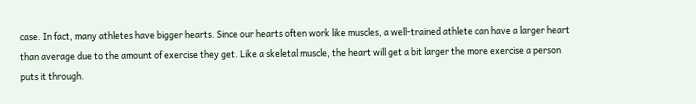case. In fact, many athletes have bigger hearts. Since our hearts often work like muscles, a well-trained athlete can have a larger heart than average due to the amount of exercise they get. Like a skeletal muscle, the heart will get a bit larger the more exercise a person puts it through.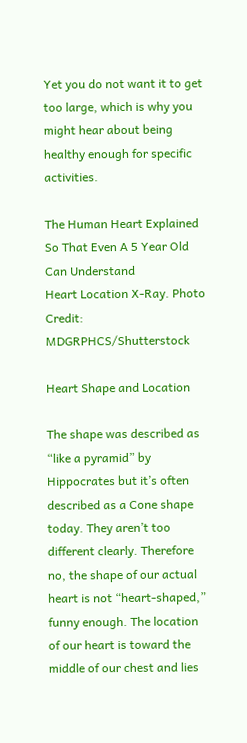Yet you do not want it to get too large, which is why you might hear about being healthy enough for specific activities.

The Human Heart Explained So That Even A 5 Year Old Can Understand
Heart Location X-Ray. Photo Credit: MDGRPHCS/Shutterstock

Heart Shape and Location

The shape was described as “like a pyramid” by Hippocrates but it’s often described as a Cone shape today. They aren’t too different clearly. Therefore no, the shape of our actual heart is not “heart-shaped,” funny enough. The location of our heart is toward the middle of our chest and lies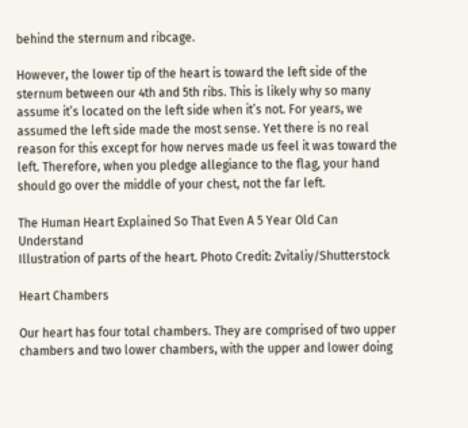behind the sternum and ribcage.

However, the lower tip of the heart is toward the left side of the sternum between our 4th and 5th ribs. This is likely why so many assume it’s located on the left side when it’s not. For years, we assumed the left side made the most sense. Yet there is no real reason for this except for how nerves made us feel it was toward the left. Therefore, when you pledge allegiance to the flag, your hand should go over the middle of your chest, not the far left.

The Human Heart Explained So That Even A 5 Year Old Can Understand
Illustration of parts of the heart. Photo Credit: Zvitaliy/Shutterstock

Heart Chambers

Our heart has four total chambers. They are comprised of two upper chambers and two lower chambers, with the upper and lower doing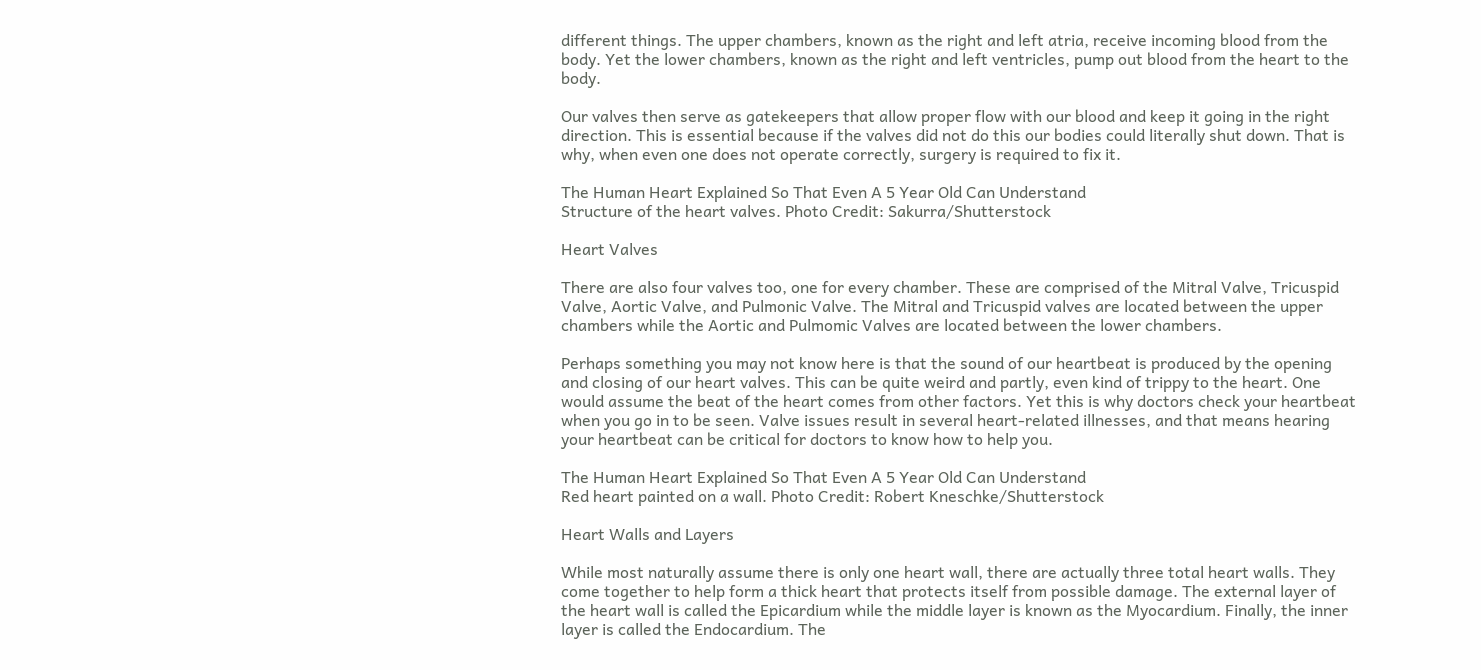different things. The upper chambers, known as the right and left atria, receive incoming blood from the body. Yet the lower chambers, known as the right and left ventricles, pump out blood from the heart to the body.

Our valves then serve as gatekeepers that allow proper flow with our blood and keep it going in the right direction. This is essential because if the valves did not do this our bodies could literally shut down. That is why, when even one does not operate correctly, surgery is required to fix it.

The Human Heart Explained So That Even A 5 Year Old Can Understand
Structure of the heart valves. Photo Credit: Sakurra/Shutterstock

Heart Valves

There are also four valves too, one for every chamber. These are comprised of the Mitral Valve, Tricuspid Valve, Aortic Valve, and Pulmonic Valve. The Mitral and Tricuspid valves are located between the upper chambers while the Aortic and Pulmomic Valves are located between the lower chambers.

Perhaps something you may not know here is that the sound of our heartbeat is produced by the opening and closing of our heart valves. This can be quite weird and partly, even kind of trippy to the heart. One would assume the beat of the heart comes from other factors. Yet this is why doctors check your heartbeat when you go in to be seen. Valve issues result in several heart-related illnesses, and that means hearing your heartbeat can be critical for doctors to know how to help you.

The Human Heart Explained So That Even A 5 Year Old Can Understand
Red heart painted on a wall. Photo Credit: Robert Kneschke/Shutterstock

Heart Walls and Layers

While most naturally assume there is only one heart wall, there are actually three total heart walls. They come together to help form a thick heart that protects itself from possible damage. The external layer of the heart wall is called the Epicardium while the middle layer is known as the Myocardium. Finally, the inner layer is called the Endocardium. The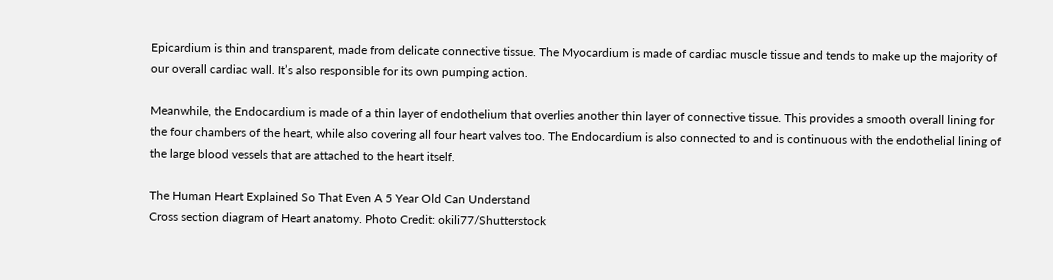Epicardium is thin and transparent, made from delicate connective tissue. The Myocardium is made of cardiac muscle tissue and tends to make up the majority of our overall cardiac wall. It’s also responsible for its own pumping action.

Meanwhile, the Endocardium is made of a thin layer of endothelium that overlies another thin layer of connective tissue. This provides a smooth overall lining for the four chambers of the heart, while also covering all four heart valves too. The Endocardium is also connected to and is continuous with the endothelial lining of the large blood vessels that are attached to the heart itself.

The Human Heart Explained So That Even A 5 Year Old Can Understand
Cross section diagram of Heart anatomy. Photo Credit: okili77/Shutterstock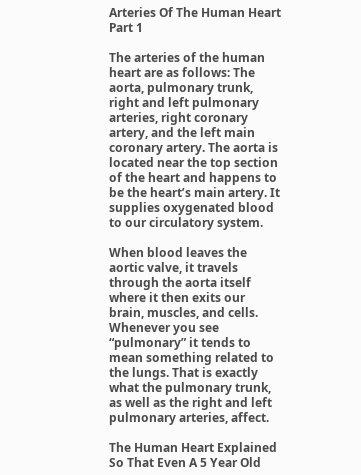Arteries Of The Human Heart Part 1

The arteries of the human heart are as follows: The aorta, pulmonary trunk, right and left pulmonary arteries, right coronary artery, and the left main coronary artery. The aorta is located near the top section of the heart and happens to be the heart’s main artery. It supplies oxygenated blood to our circulatory system.

When blood leaves the aortic valve, it travels through the aorta itself where it then exits our brain, muscles, and cells. Whenever you see “pulmonary” it tends to mean something related to the lungs. That is exactly what the pulmonary trunk, as well as the right and left pulmonary arteries, affect.

The Human Heart Explained So That Even A 5 Year Old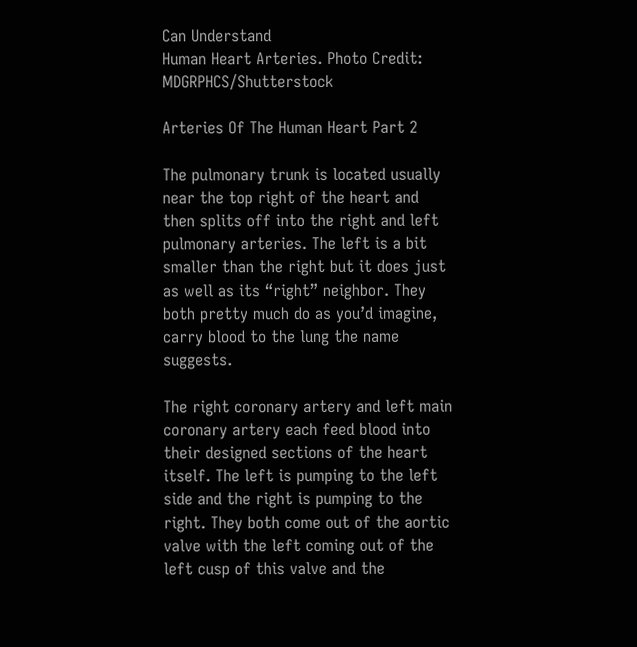Can Understand
Human Heart Arteries. Photo Credit: MDGRPHCS/Shutterstock

Arteries Of The Human Heart Part 2

The pulmonary trunk is located usually near the top right of the heart and then splits off into the right and left pulmonary arteries. The left is a bit smaller than the right but it does just as well as its “right” neighbor. They both pretty much do as you’d imagine, carry blood to the lung the name suggests.

The right coronary artery and left main coronary artery each feed blood into their designed sections of the heart itself. The left is pumping to the left side and the right is pumping to the right. They both come out of the aortic valve with the left coming out of the left cusp of this valve and the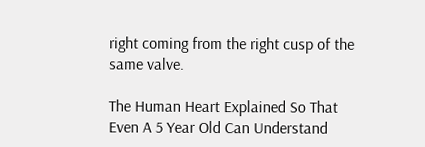right coming from the right cusp of the same valve.

The Human Heart Explained So That Even A 5 Year Old Can Understand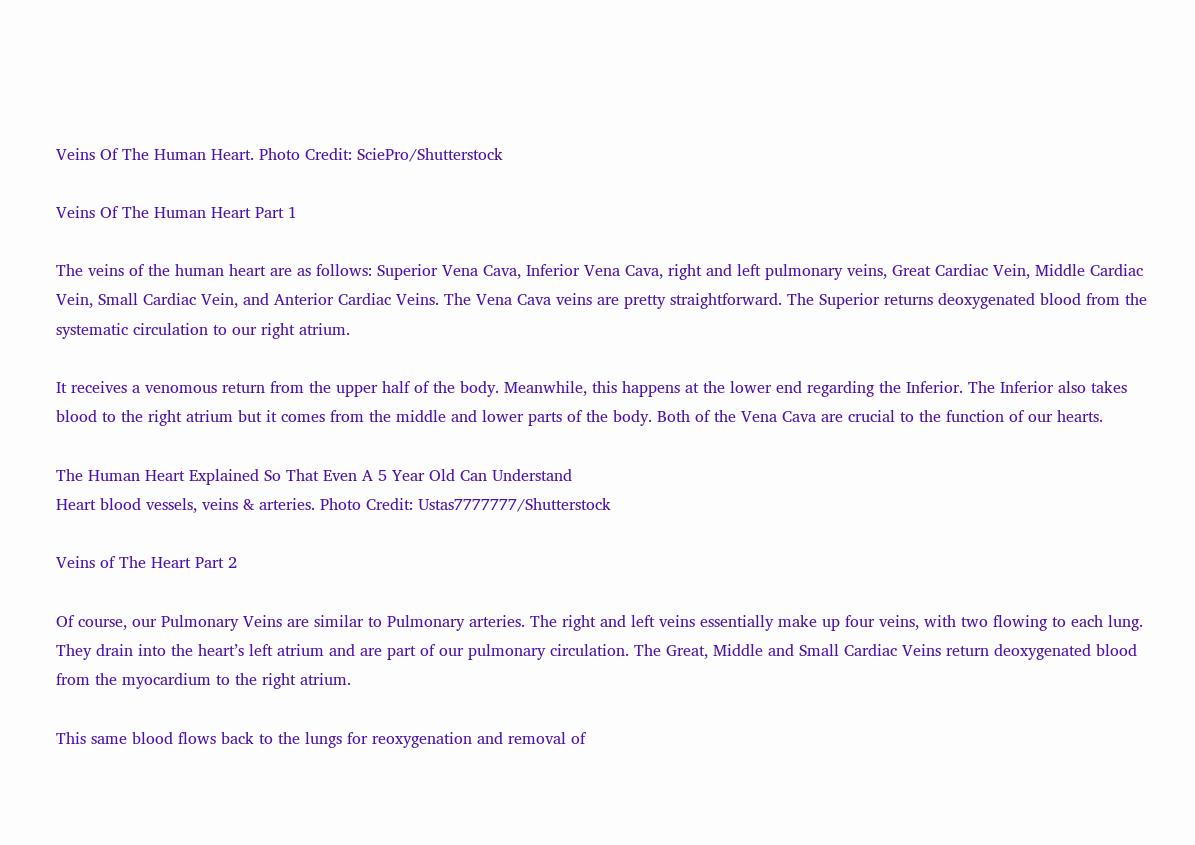Veins Of The Human Heart. Photo Credit: SciePro/Shutterstock

Veins Of The Human Heart Part 1

The veins of the human heart are as follows: Superior Vena Cava, Inferior Vena Cava, right and left pulmonary veins, Great Cardiac Vein, Middle Cardiac Vein, Small Cardiac Vein, and Anterior Cardiac Veins. The Vena Cava veins are pretty straightforward. The Superior returns deoxygenated blood from the systematic circulation to our right atrium.

It receives a venomous return from the upper half of the body. Meanwhile, this happens at the lower end regarding the Inferior. The Inferior also takes blood to the right atrium but it comes from the middle and lower parts of the body. Both of the Vena Cava are crucial to the function of our hearts.

The Human Heart Explained So That Even A 5 Year Old Can Understand
Heart blood vessels, veins & arteries. Photo Credit: Ustas7777777/Shutterstock

Veins of The Heart Part 2

Of course, our Pulmonary Veins are similar to Pulmonary arteries. The right and left veins essentially make up four veins, with two flowing to each lung. They drain into the heart’s left atrium and are part of our pulmonary circulation. The Great, Middle and Small Cardiac Veins return deoxygenated blood from the myocardium to the right atrium.

This same blood flows back to the lungs for reoxygenation and removal of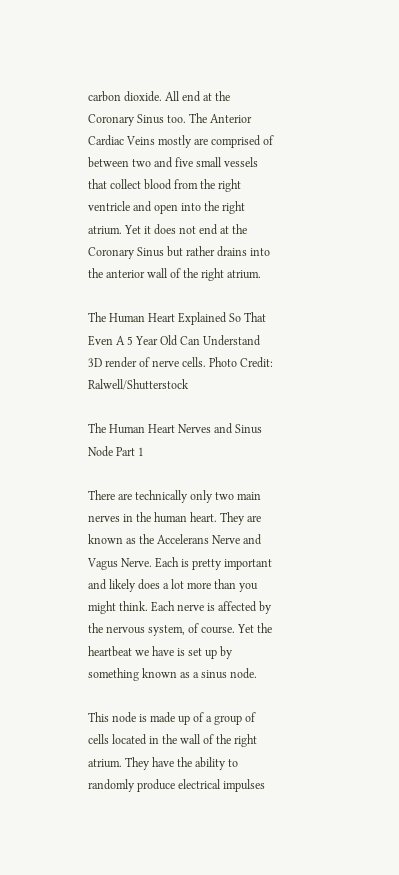carbon dioxide. All end at the Coronary Sinus too. The Anterior Cardiac Veins mostly are comprised of between two and five small vessels that collect blood from the right ventricle and open into the right atrium. Yet it does not end at the Coronary Sinus but rather drains into the anterior wall of the right atrium.

The Human Heart Explained So That Even A 5 Year Old Can Understand
3D render of nerve cells. Photo Credit: Ralwell/Shutterstock

The Human Heart Nerves and Sinus Node Part 1

There are technically only two main nerves in the human heart. They are known as the Accelerans Nerve and Vagus Nerve. Each is pretty important and likely does a lot more than you might think. Each nerve is affected by the nervous system, of course. Yet the heartbeat we have is set up by something known as a sinus node.

This node is made up of a group of cells located in the wall of the right atrium. They have the ability to randomly produce electrical impulses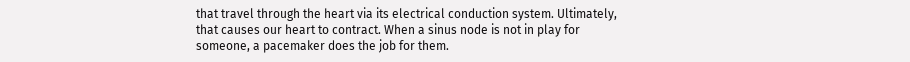that travel through the heart via its electrical conduction system. Ultimately, that causes our heart to contract. When a sinus node is not in play for someone, a pacemaker does the job for them.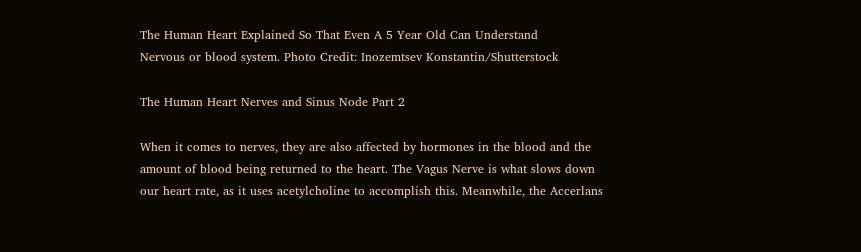The Human Heart Explained So That Even A 5 Year Old Can Understand
Nervous or blood system. Photo Credit: Inozemtsev Konstantin/Shutterstock

The Human Heart Nerves and Sinus Node Part 2

When it comes to nerves, they are also affected by hormones in the blood and the amount of blood being returned to the heart. The Vagus Nerve is what slows down our heart rate, as it uses acetylcholine to accomplish this. Meanwhile, the Accerlans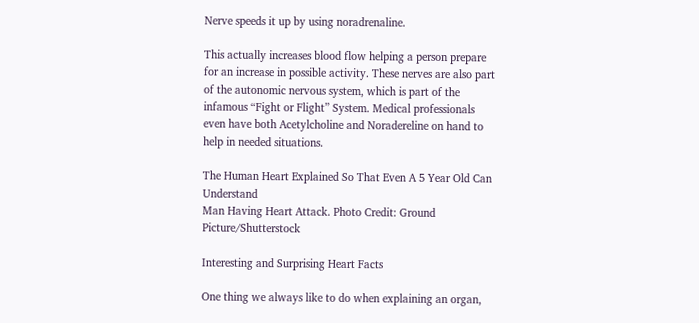Nerve speeds it up by using noradrenaline.

This actually increases blood flow helping a person prepare for an increase in possible activity. These nerves are also part of the autonomic nervous system, which is part of the infamous “Fight or Flight” System. Medical professionals even have both Acetylcholine and Noradereline on hand to help in needed situations.

The Human Heart Explained So That Even A 5 Year Old Can Understand
Man Having Heart Attack. Photo Credit: Ground Picture/Shutterstock

Interesting and Surprising Heart Facts

One thing we always like to do when explaining an organ,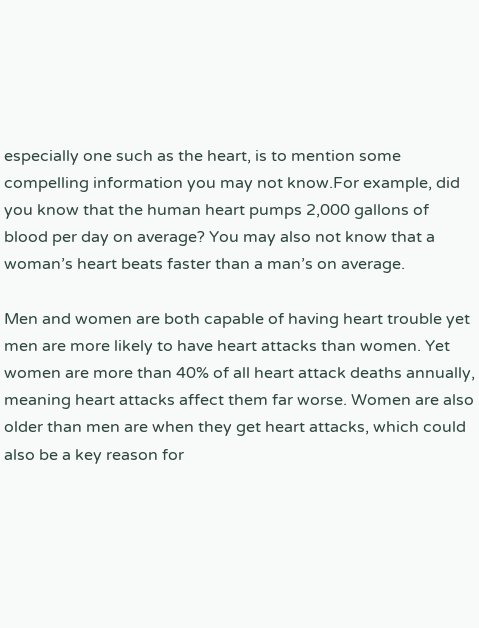especially one such as the heart, is to mention some compelling information you may not know.For example, did you know that the human heart pumps 2,000 gallons of blood per day on average? You may also not know that a woman’s heart beats faster than a man’s on average.

Men and women are both capable of having heart trouble yet men are more likely to have heart attacks than women. Yet women are more than 40% of all heart attack deaths annually, meaning heart attacks affect them far worse. Women are also older than men are when they get heart attacks, which could also be a key reason for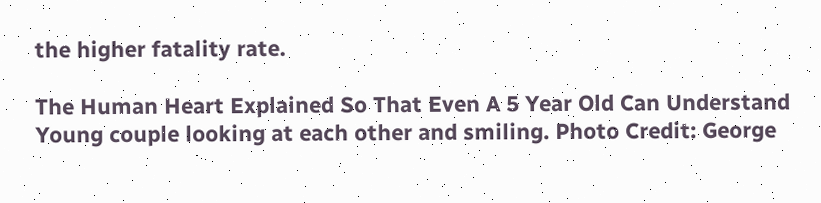the higher fatality rate.

The Human Heart Explained So That Even A 5 Year Old Can Understand
Young couple looking at each other and smiling. Photo Credit: George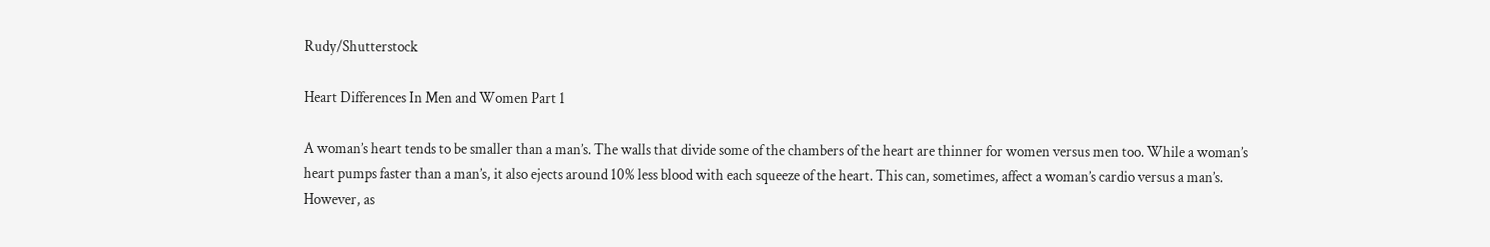Rudy/Shutterstock

Heart Differences In Men and Women Part 1

A woman’s heart tends to be smaller than a man’s. The walls that divide some of the chambers of the heart are thinner for women versus men too. While a woman’s heart pumps faster than a man’s, it also ejects around 10% less blood with each squeeze of the heart. This can, sometimes, affect a woman’s cardio versus a man’s. However, as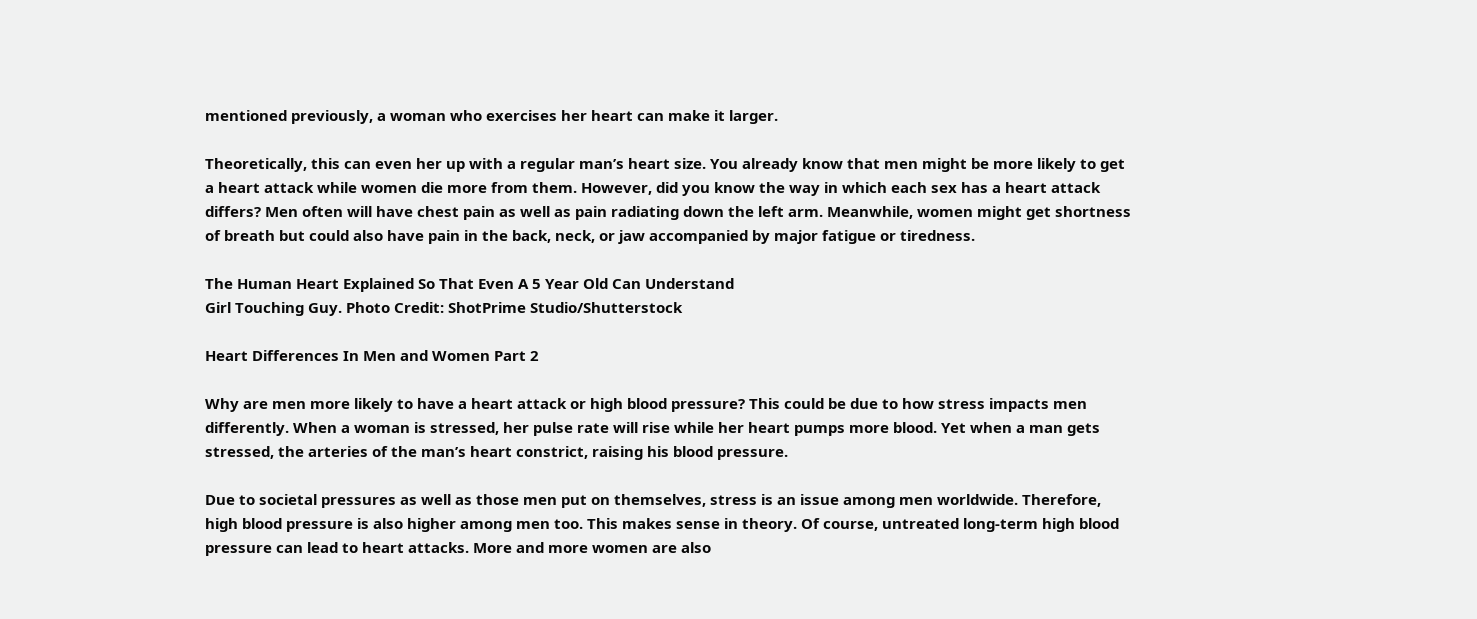mentioned previously, a woman who exercises her heart can make it larger.

Theoretically, this can even her up with a regular man’s heart size. You already know that men might be more likely to get a heart attack while women die more from them. However, did you know the way in which each sex has a heart attack differs? Men often will have chest pain as well as pain radiating down the left arm. Meanwhile, women might get shortness of breath but could also have pain in the back, neck, or jaw accompanied by major fatigue or tiredness.

The Human Heart Explained So That Even A 5 Year Old Can Understand
Girl Touching Guy. Photo Credit: ShotPrime Studio/Shutterstock

Heart Differences In Men and Women Part 2

Why are men more likely to have a heart attack or high blood pressure? This could be due to how stress impacts men differently. When a woman is stressed, her pulse rate will rise while her heart pumps more blood. Yet when a man gets stressed, the arteries of the man’s heart constrict, raising his blood pressure.

Due to societal pressures as well as those men put on themselves, stress is an issue among men worldwide. Therefore, high blood pressure is also higher among men too. This makes sense in theory. Of course, untreated long-term high blood pressure can lead to heart attacks. More and more women are also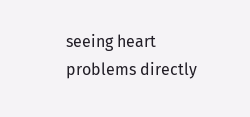seeing heart problems directly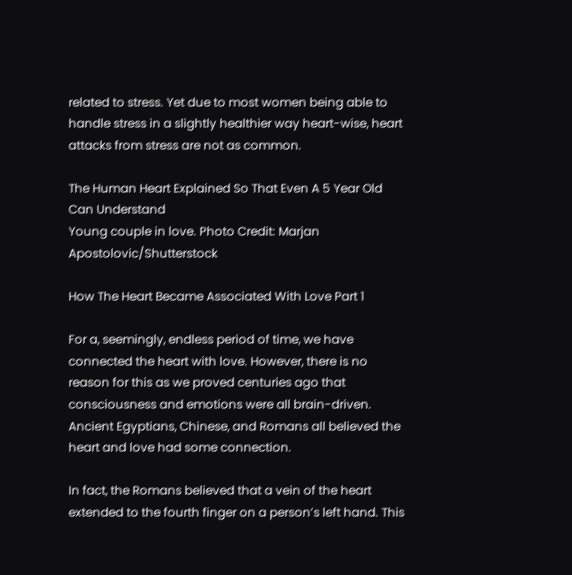related to stress. Yet due to most women being able to handle stress in a slightly healthier way heart-wise, heart attacks from stress are not as common.

The Human Heart Explained So That Even A 5 Year Old Can Understand
Young couple in love. Photo Credit: Marjan Apostolovic/Shutterstock

How The Heart Became Associated With Love Part 1

For a, seemingly, endless period of time, we have connected the heart with love. However, there is no reason for this as we proved centuries ago that consciousness and emotions were all brain-driven. Ancient Egyptians, Chinese, and Romans all believed the heart and love had some connection.

In fact, the Romans believed that a vein of the heart extended to the fourth finger on a person’s left hand. This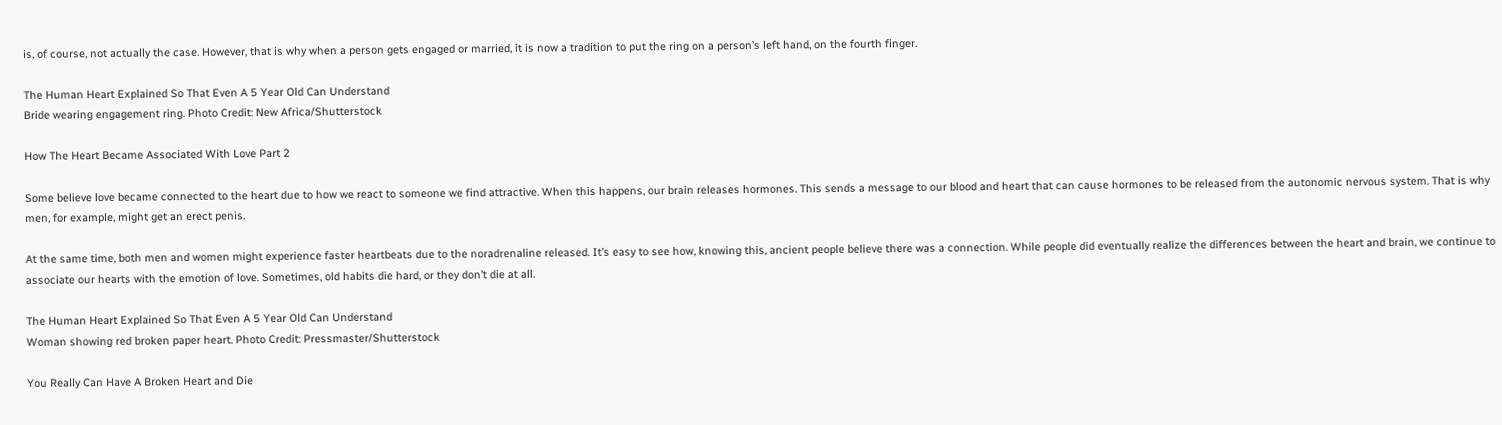is, of course, not actually the case. However, that is why when a person gets engaged or married, it is now a tradition to put the ring on a person’s left hand, on the fourth finger.

The Human Heart Explained So That Even A 5 Year Old Can Understand
Bride wearing engagement ring. Photo Credit: New Africa/Shutterstock

How The Heart Became Associated With Love Part 2

Some believe love became connected to the heart due to how we react to someone we find attractive. When this happens, our brain releases hormones. This sends a message to our blood and heart that can cause hormones to be released from the autonomic nervous system. That is why men, for example, might get an erect penis.

At the same time, both men and women might experience faster heartbeats due to the noradrenaline released. It’s easy to see how, knowing this, ancient people believe there was a connection. While people did eventually realize the differences between the heart and brain, we continue to associate our hearts with the emotion of love. Sometimes, old habits die hard, or they don’t die at all.

The Human Heart Explained So That Even A 5 Year Old Can Understand
Woman showing red broken paper heart. Photo Credit: Pressmaster/Shutterstock

You Really Can Have A Broken Heart and Die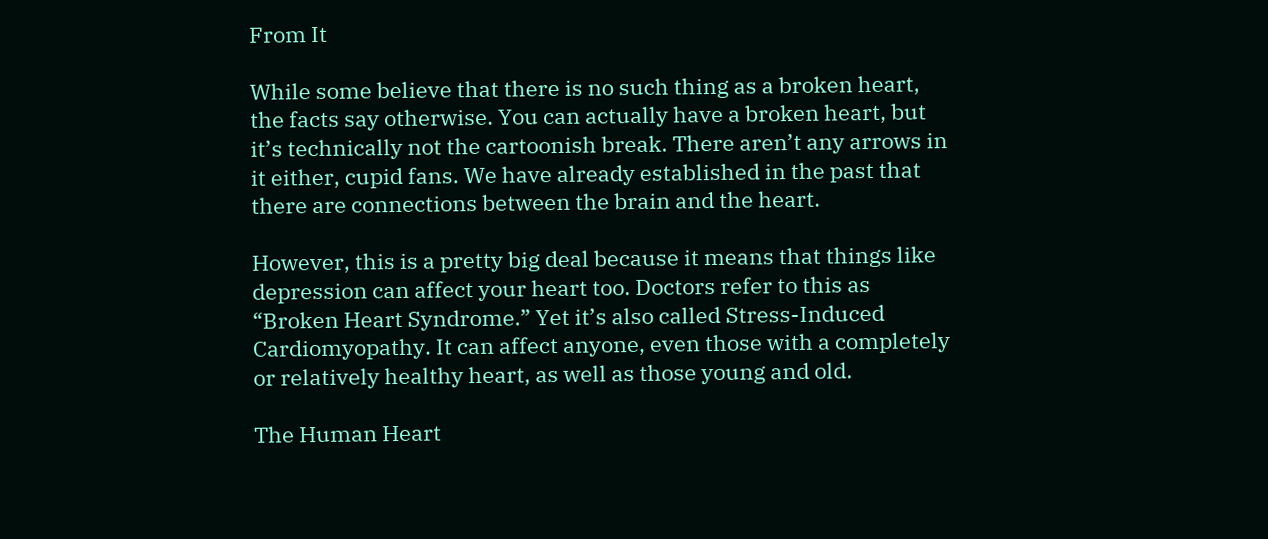From It

While some believe that there is no such thing as a broken heart, the facts say otherwise. You can actually have a broken heart, but it’s technically not the cartoonish break. There aren’t any arrows in it either, cupid fans. We have already established in the past that there are connections between the brain and the heart.

However, this is a pretty big deal because it means that things like depression can affect your heart too. Doctors refer to this as “Broken Heart Syndrome.” Yet it’s also called Stress-Induced Cardiomyopathy. It can affect anyone, even those with a completely or relatively healthy heart, as well as those young and old.

The Human Heart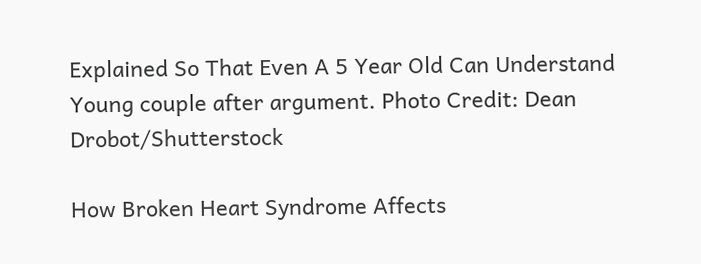Explained So That Even A 5 Year Old Can Understand
Young couple after argument. Photo Credit: Dean Drobot/Shutterstock

How Broken Heart Syndrome Affects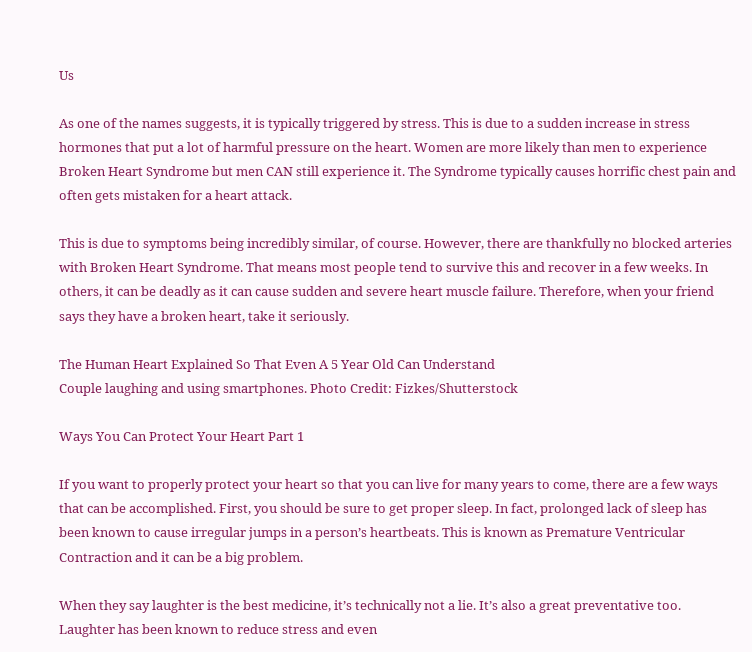Us

As one of the names suggests, it is typically triggered by stress. This is due to a sudden increase in stress hormones that put a lot of harmful pressure on the heart. Women are more likely than men to experience Broken Heart Syndrome but men CAN still experience it. The Syndrome typically causes horrific chest pain and often gets mistaken for a heart attack.

This is due to symptoms being incredibly similar, of course. However, there are thankfully no blocked arteries with Broken Heart Syndrome. That means most people tend to survive this and recover in a few weeks. In others, it can be deadly as it can cause sudden and severe heart muscle failure. Therefore, when your friend says they have a broken heart, take it seriously.

The Human Heart Explained So That Even A 5 Year Old Can Understand
Couple laughing and using smartphones. Photo Credit: Fizkes/Shutterstock

Ways You Can Protect Your Heart Part 1

If you want to properly protect your heart so that you can live for many years to come, there are a few ways that can be accomplished. First, you should be sure to get proper sleep. In fact, prolonged lack of sleep has been known to cause irregular jumps in a person’s heartbeats. This is known as Premature Ventricular Contraction and it can be a big problem.

When they say laughter is the best medicine, it’s technically not a lie. It’s also a great preventative too. Laughter has been known to reduce stress and even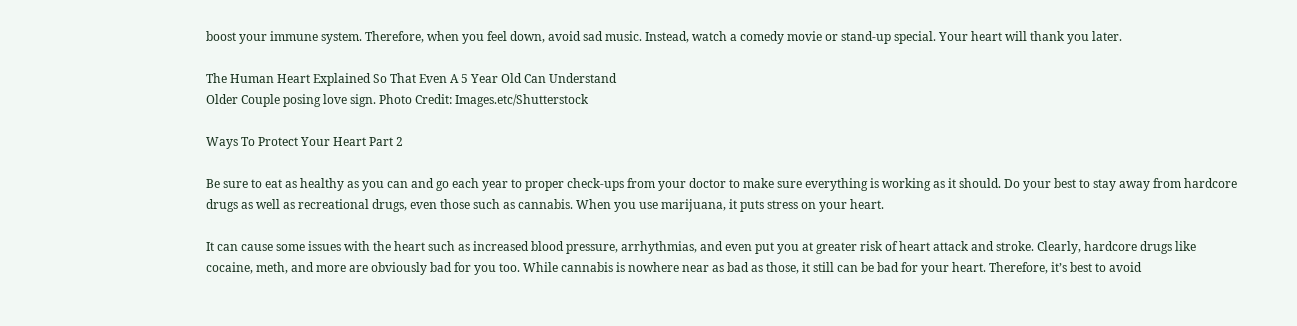boost your immune system. Therefore, when you feel down, avoid sad music. Instead, watch a comedy movie or stand-up special. Your heart will thank you later.

The Human Heart Explained So That Even A 5 Year Old Can Understand
Older Couple posing love sign. Photo Credit: Images.etc/Shutterstock

Ways To Protect Your Heart Part 2

Be sure to eat as healthy as you can and go each year to proper check-ups from your doctor to make sure everything is working as it should. Do your best to stay away from hardcore drugs as well as recreational drugs, even those such as cannabis. When you use marijuana, it puts stress on your heart.

It can cause some issues with the heart such as increased blood pressure, arrhythmias, and even put you at greater risk of heart attack and stroke. Clearly, hardcore drugs like cocaine, meth, and more are obviously bad for you too. While cannabis is nowhere near as bad as those, it still can be bad for your heart. Therefore, it’s best to avoid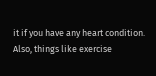it if you have any heart condition. Also, things like exercise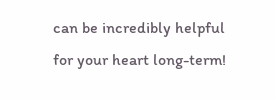can be incredibly helpful for your heart long-term!